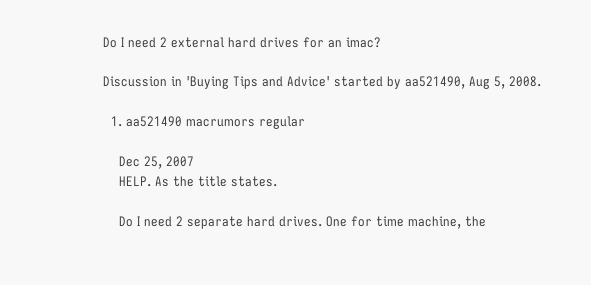Do I need 2 external hard drives for an imac?

Discussion in 'Buying Tips and Advice' started by aa521490, Aug 5, 2008.

  1. aa521490 macrumors regular

    Dec 25, 2007
    HELP. As the title states.

    Do I need 2 separate hard drives. One for time machine, the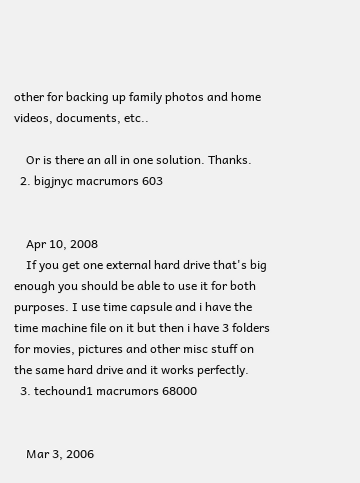other for backing up family photos and home videos, documents, etc..

    Or is there an all in one solution. Thanks.
  2. bigjnyc macrumors 603


    Apr 10, 2008
    If you get one external hard drive that's big enough you should be able to use it for both purposes. I use time capsule and i have the time machine file on it but then i have 3 folders for movies, pictures and other misc stuff on the same hard drive and it works perfectly.
  3. techound1 macrumors 68000


    Mar 3, 2006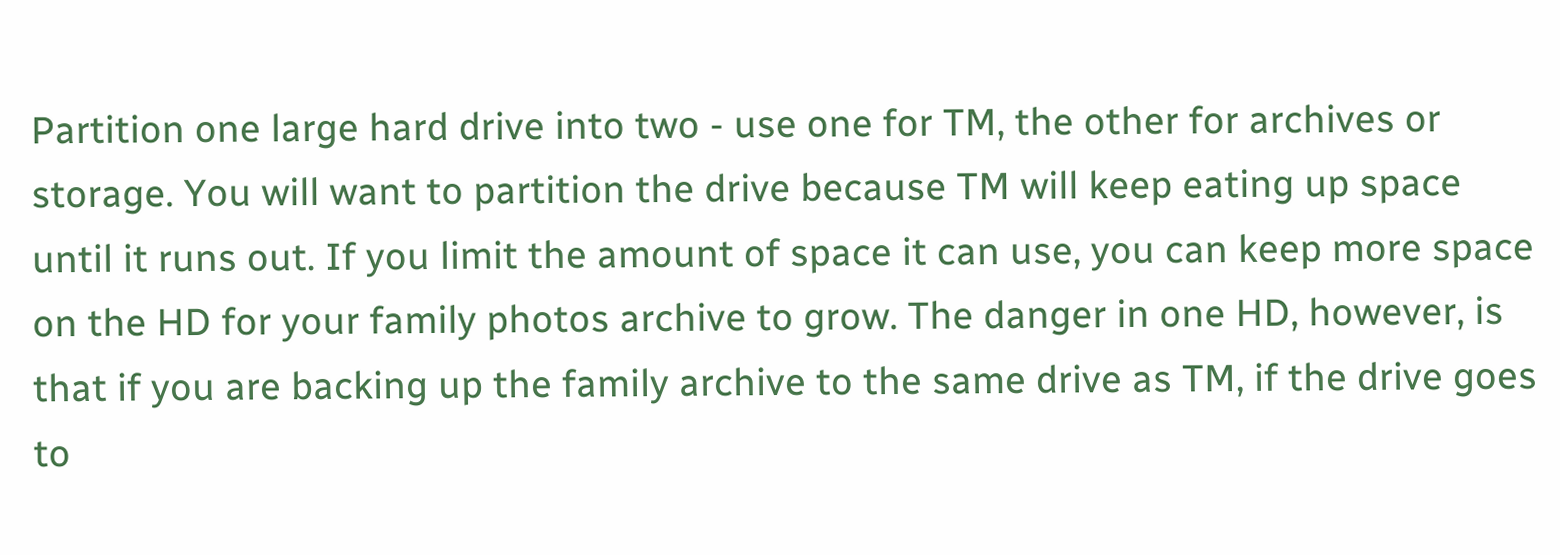Partition one large hard drive into two - use one for TM, the other for archives or storage. You will want to partition the drive because TM will keep eating up space until it runs out. If you limit the amount of space it can use, you can keep more space on the HD for your family photos archive to grow. The danger in one HD, however, is that if you are backing up the family archive to the same drive as TM, if the drive goes to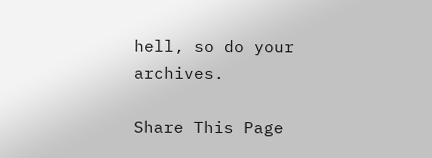hell, so do your archives.

Share This Page